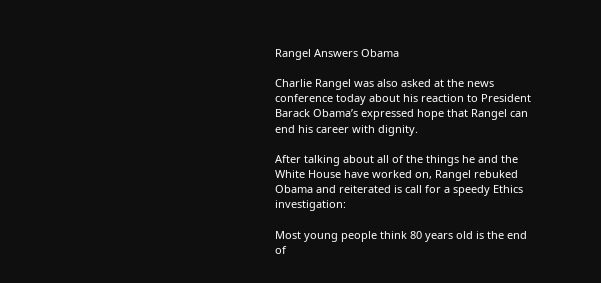Rangel Answers Obama

Charlie Rangel was also asked at the news conference today about his reaction to President Barack Obama’s expressed hope that Rangel can end his career with dignity.

After talking about all of the things he and the White House have worked on, Rangel rebuked Obama and reiterated is call for a speedy Ethics investigation:

Most young people think 80 years old is the end of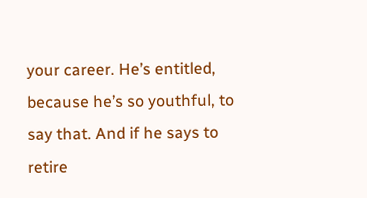your career. He’s entitled, because he’s so youthful, to say that. And if he says to retire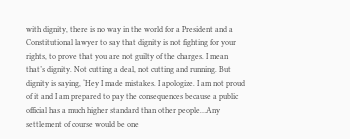with dignity, there is no way in the world for a President and a Constitutional lawyer to say that dignity is not fighting for your rights, to prove that you are not guilty of the charges. I mean that’s dignity. Not cutting a deal, not cutting and running. But dignity is saying, ‘Hey I made mistakes. I apologize. I am not proud of it and I am prepared to pay the consequences because a public official has a much higher standard than other people…Any settlement of course would be one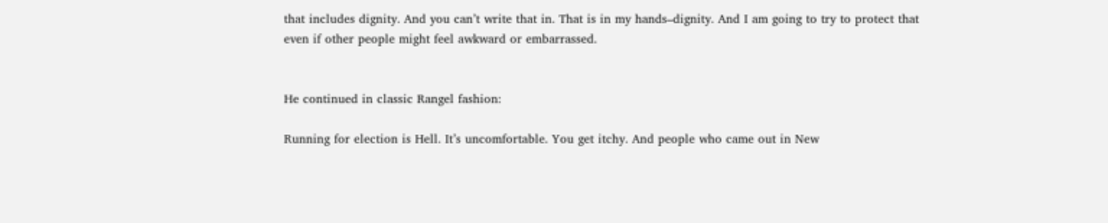that includes dignity. And you can’t write that in. That is in my hands–dignity. And I am going to try to protect that even if other people might feel awkward or embarrassed.


He continued in classic Rangel fashion:

Running for election is Hell. It’s uncomfortable. You get itchy. And people who came out in New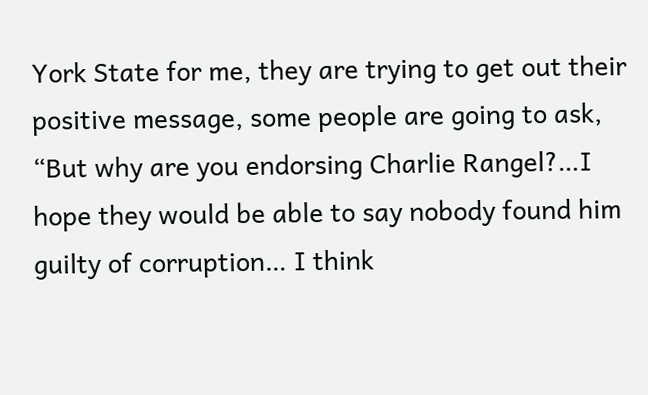York State for me, they are trying to get out their positive message, some people are going to ask, “But why are you endorsing Charlie Rangel?…I hope they would be able to say nobody found him guilty of corruption… I think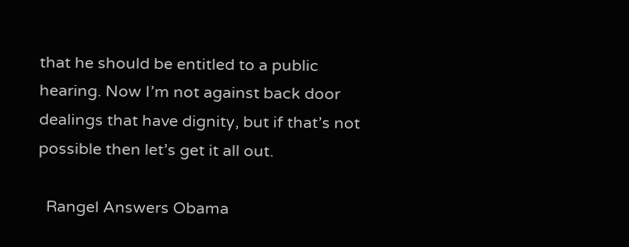that he should be entitled to a public hearing. Now I’m not against back door dealings that have dignity, but if that’s not possible then let’s get it all out.

  Rangel Answers Obama